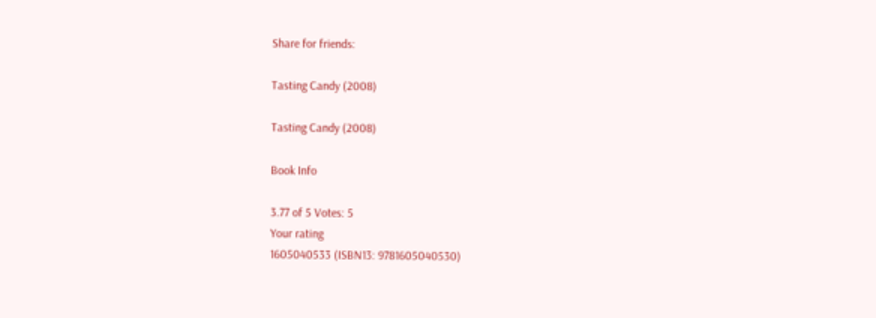Share for friends:

Tasting Candy (2008)

Tasting Candy (2008)

Book Info

3.77 of 5 Votes: 5
Your rating
1605040533 (ISBN13: 9781605040530)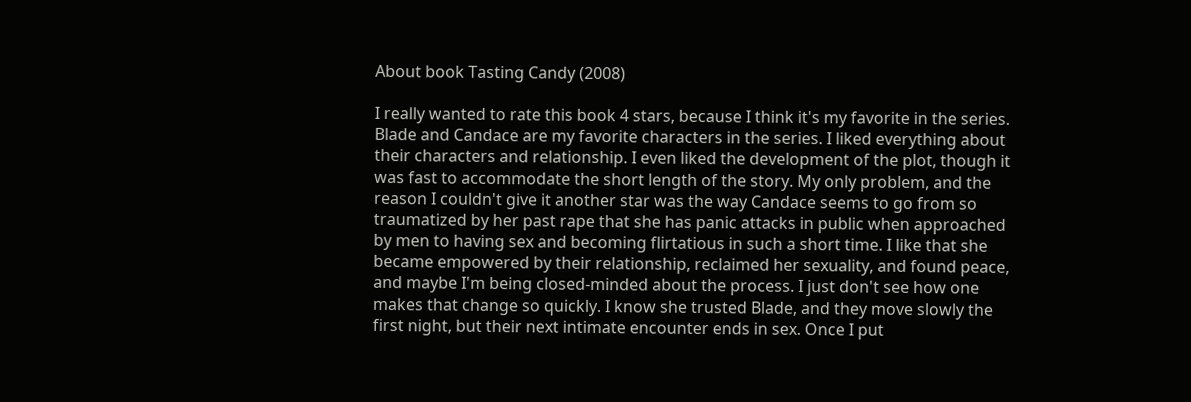About book Tasting Candy (2008)

I really wanted to rate this book 4 stars, because I think it's my favorite in the series. Blade and Candace are my favorite characters in the series. I liked everything about their characters and relationship. I even liked the development of the plot, though it was fast to accommodate the short length of the story. My only problem, and the reason I couldn't give it another star was the way Candace seems to go from so traumatized by her past rape that she has panic attacks in public when approached by men to having sex and becoming flirtatious in such a short time. I like that she became empowered by their relationship, reclaimed her sexuality, and found peace, and maybe I'm being closed-minded about the process. I just don't see how one makes that change so quickly. I know she trusted Blade, and they move slowly the first night, but their next intimate encounter ends in sex. Once I put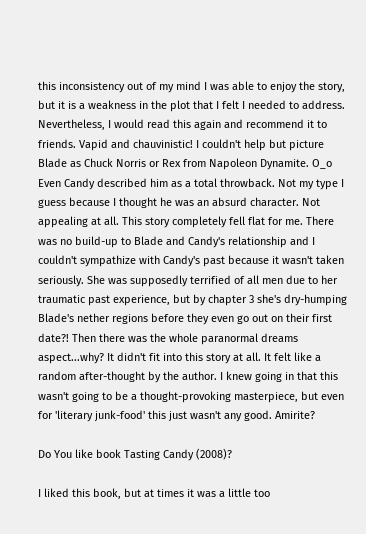this inconsistency out of my mind I was able to enjoy the story, but it is a weakness in the plot that I felt I needed to address. Nevertheless, I would read this again and recommend it to friends. Vapid and chauvinistic! I couldn't help but picture Blade as Chuck Norris or Rex from Napoleon Dynamite. O_o Even Candy described him as a total throwback. Not my type I guess because I thought he was an absurd character. Not appealing at all. This story completely fell flat for me. There was no build-up to Blade and Candy's relationship and I couldn't sympathize with Candy's past because it wasn't taken seriously. She was supposedly terrified of all men due to her traumatic past experience, but by chapter 3 she's dry-humping Blade's nether regions before they even go out on their first date?! Then there was the whole paranormal dreams aspect...why? It didn't fit into this story at all. It felt like a random after-thought by the author. I knew going in that this wasn't going to be a thought-provoking masterpiece, but even for 'literary junk-food' this just wasn't any good. Amirite?

Do You like book Tasting Candy (2008)?

I liked this book, but at times it was a little too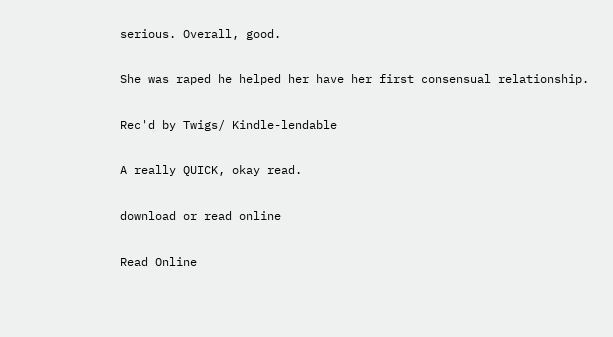serious. Overall, good.

She was raped he helped her have her first consensual relationship.

Rec'd by Twigs/ Kindle-lendable

A really QUICK, okay read.

download or read online

Read Online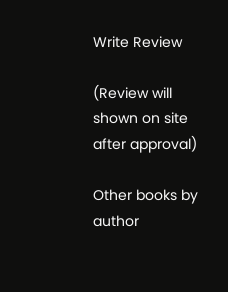Write Review

(Review will shown on site after approval)

Other books by author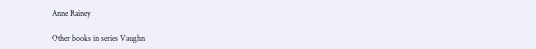Anne Rainey

Other books in series Vaughn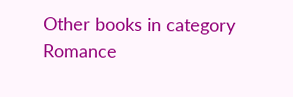Other books in category Romance